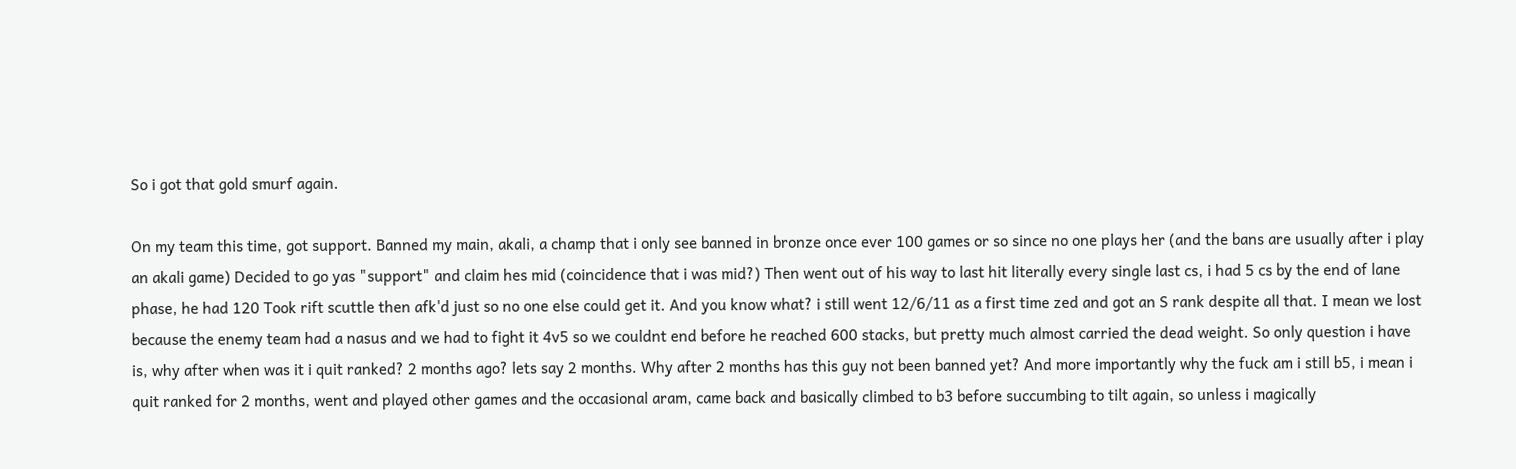So i got that gold smurf again.

On my team this time, got support. Banned my main, akali, a champ that i only see banned in bronze once ever 100 games or so since no one plays her (and the bans are usually after i play an akali game) Decided to go yas "support" and claim hes mid (coincidence that i was mid?) Then went out of his way to last hit literally every single last cs, i had 5 cs by the end of lane phase, he had 120 Took rift scuttle then afk'd just so no one else could get it. And you know what? i still went 12/6/11 as a first time zed and got an S rank despite all that. I mean we lost because the enemy team had a nasus and we had to fight it 4v5 so we couldnt end before he reached 600 stacks, but pretty much almost carried the dead weight. So only question i have is, why after when was it i quit ranked? 2 months ago? lets say 2 months. Why after 2 months has this guy not been banned yet? And more importantly why the fuck am i still b5, i mean i quit ranked for 2 months, went and played other games and the occasional aram, came back and basically climbed to b3 before succumbing to tilt again, so unless i magically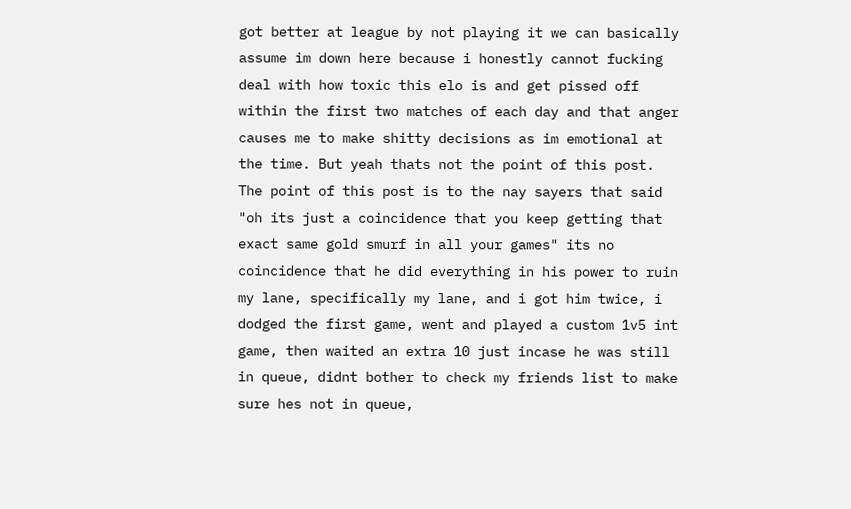got better at league by not playing it we can basically assume im down here because i honestly cannot fucking deal with how toxic this elo is and get pissed off within the first two matches of each day and that anger causes me to make shitty decisions as im emotional at the time. But yeah thats not the point of this post. The point of this post is to the nay sayers that said "oh its just a coincidence that you keep getting that exact same gold smurf in all your games" its no coincidence that he did everything in his power to ruin my lane, specifically my lane, and i got him twice, i dodged the first game, went and played a custom 1v5 int game, then waited an extra 10 just incase he was still in queue, didnt bother to check my friends list to make sure hes not in queue,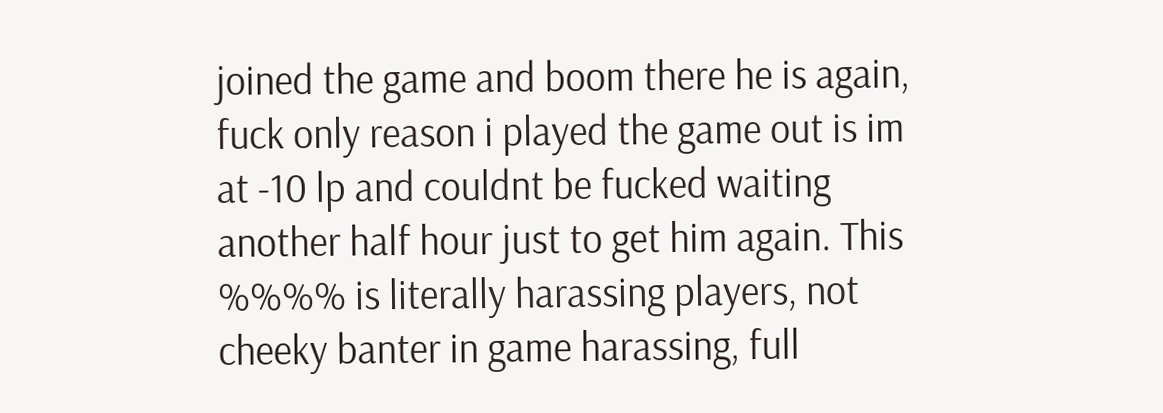joined the game and boom there he is again, fuck only reason i played the game out is im at -10 lp and couldnt be fucked waiting another half hour just to get him again. This %%%% is literally harassing players, not cheeky banter in game harassing, full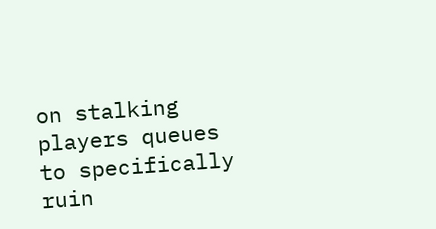on stalking players queues to specifically ruin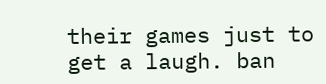their games just to get a laugh. ban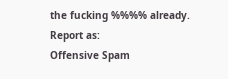the fucking %%%% already.
Report as:
Offensive Spam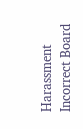Harassment Incorrect Board